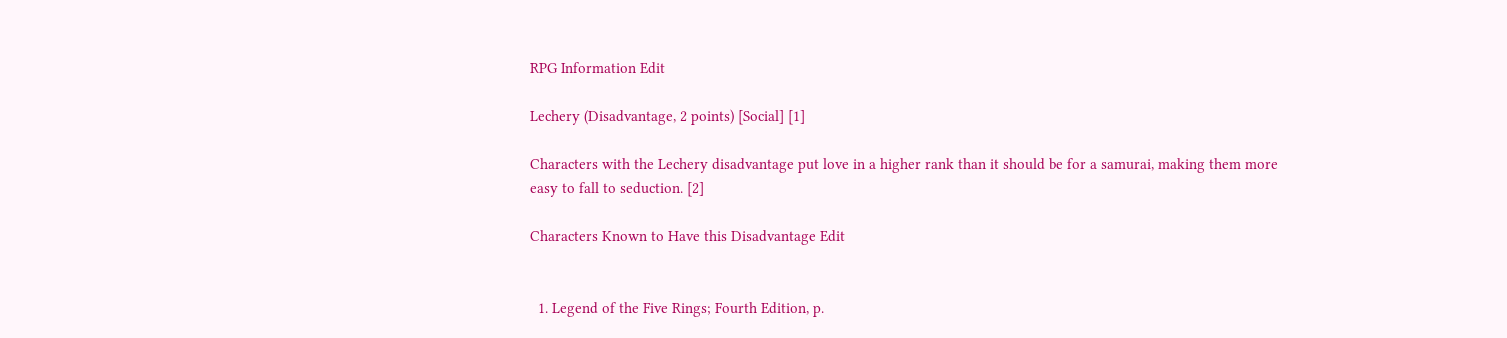RPG Information Edit

Lechery (Disadvantage, 2 points) [Social] [1]

Characters with the Lechery disadvantage put love in a higher rank than it should be for a samurai, making them more easy to fall to seduction. [2]

Characters Known to Have this Disadvantage Edit


  1. Legend of the Five Rings; Fourth Edition, p.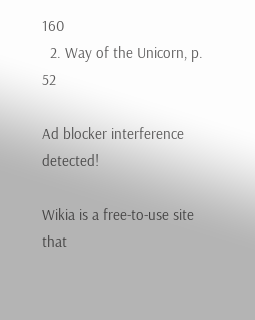160
  2. Way of the Unicorn, p. 52

Ad blocker interference detected!

Wikia is a free-to-use site that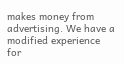makes money from advertising. We have a modified experience for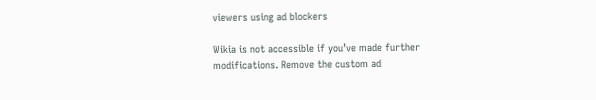viewers using ad blockers

Wikia is not accessible if you’ve made further modifications. Remove the custom ad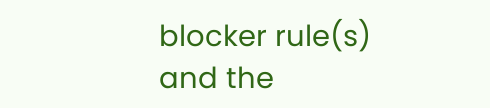blocker rule(s) and the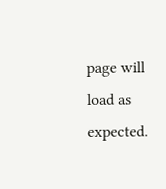page will load as expected.